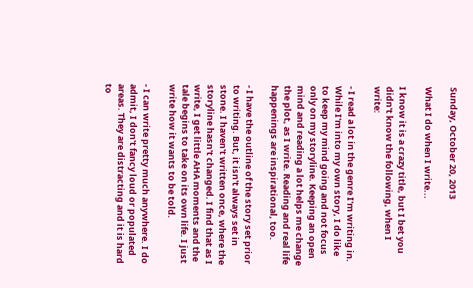Sunday, October 20, 2013

What I do when I write...

I know it is a crazy title, but I bet you didn't know the following, when I write:

- I read a lot in the genre I'm writing in. While I'm into my own story, I do like to keep my mind going and not focus only on my storyline. Keeping an open mind and reading a lot helps me change the plot, as I write. Reading and real life happenings are inspirational, too.

- I have the outline of the story set prior to writing. But, it isn't always set in stone. I haven't written once, where the storyline hasn't changed. I find that as I write, I get little AHA moments and the tale begins to take on its own life. I just write how it wants to be told.

- I can write pretty much anywhere. I do admit, I don't fancy loud or populated areas. They are distracting and it is hard to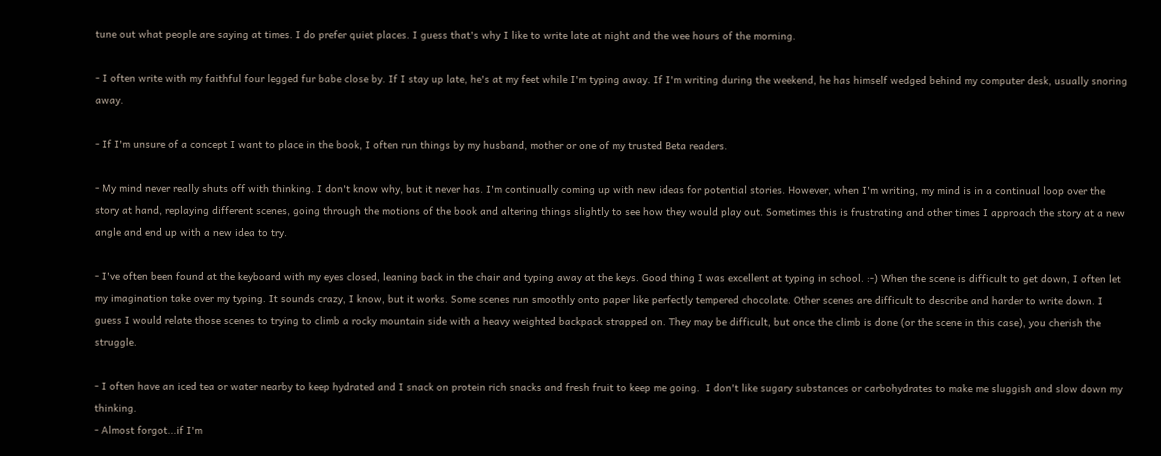tune out what people are saying at times. I do prefer quiet places. I guess that's why I like to write late at night and the wee hours of the morning.

- I often write with my faithful four legged fur babe close by. If I stay up late, he's at my feet while I'm typing away. If I'm writing during the weekend, he has himself wedged behind my computer desk, usually snoring away.

- If I'm unsure of a concept I want to place in the book, I often run things by my husband, mother or one of my trusted Beta readers.

- My mind never really shuts off with thinking. I don't know why, but it never has. I'm continually coming up with new ideas for potential stories. However, when I'm writing, my mind is in a continual loop over the story at hand, replaying different scenes, going through the motions of the book and altering things slightly to see how they would play out. Sometimes this is frustrating and other times I approach the story at a new angle and end up with a new idea to try.

- I've often been found at the keyboard with my eyes closed, leaning back in the chair and typing away at the keys. Good thing I was excellent at typing in school. :-) When the scene is difficult to get down, I often let my imagination take over my typing. It sounds crazy, I know, but it works. Some scenes run smoothly onto paper like perfectly tempered chocolate. Other scenes are difficult to describe and harder to write down. I guess I would relate those scenes to trying to climb a rocky mountain side with a heavy weighted backpack strapped on. They may be difficult, but once the climb is done (or the scene in this case), you cherish the struggle.

- I often have an iced tea or water nearby to keep hydrated and I snack on protein rich snacks and fresh fruit to keep me going.  I don't like sugary substances or carbohydrates to make me sluggish and slow down my thinking.
- Almost forgot...if I'm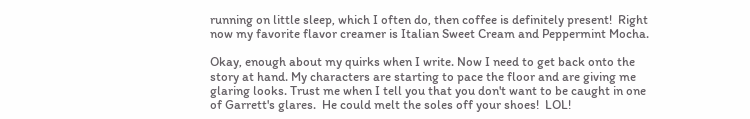running on little sleep, which I often do, then coffee is definitely present!  Right now my favorite flavor creamer is Italian Sweet Cream and Peppermint Mocha.

Okay, enough about my quirks when I write. Now I need to get back onto the story at hand. My characters are starting to pace the floor and are giving me glaring looks. Trust me when I tell you that you don't want to be caught in one of Garrett's glares.  He could melt the soles off your shoes!  LOL!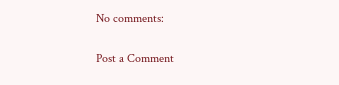No comments:

Post a Comment